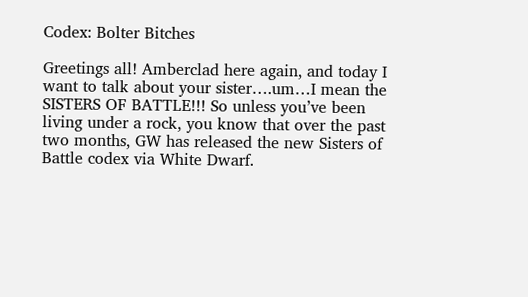Codex: Bolter Bitches

Greetings all! Amberclad here again, and today I want to talk about your sister….um…I mean the SISTERS OF BATTLE!!! So unless you’ve been living under a rock, you know that over the past two months, GW has released the new Sisters of Battle codex via White Dwarf.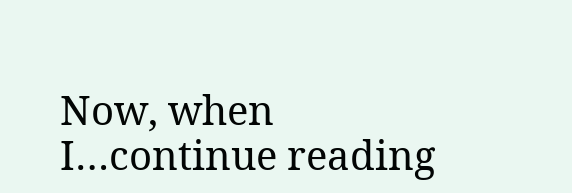Now, when I…continue reading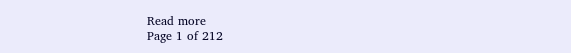Read more
Page 1 of 212